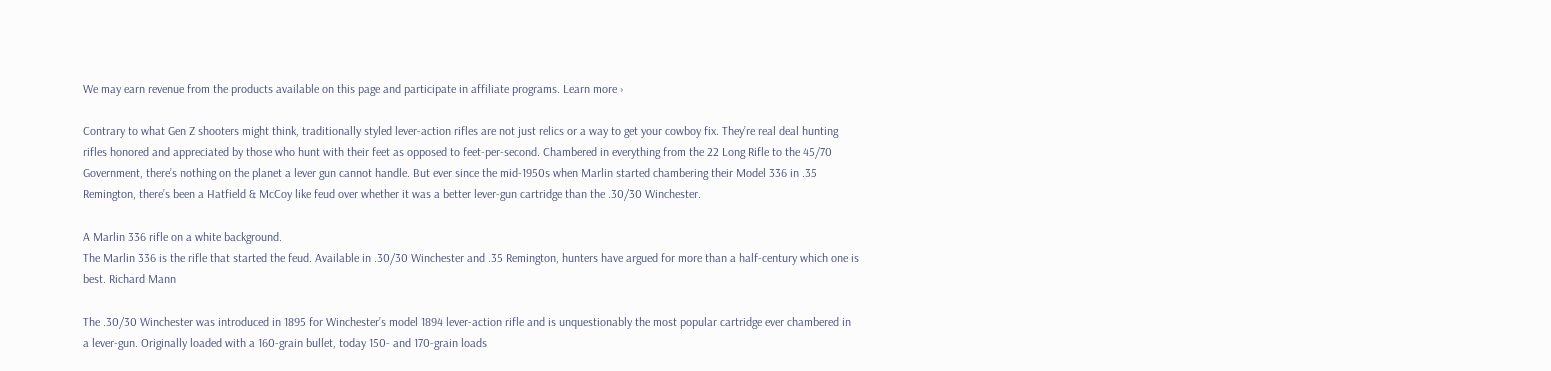We may earn revenue from the products available on this page and participate in affiliate programs. Learn more ›

Contrary to what Gen Z shooters might think, traditionally styled lever-action rifles are not just relics or a way to get your cowboy fix. They’re real deal hunting rifles honored and appreciated by those who hunt with their feet as opposed to feet-per-second. Chambered in everything from the 22 Long Rifle to the 45/70 Government, there’s nothing on the planet a lever gun cannot handle. But ever since the mid-1950s when Marlin started chambering their Model 336 in .35 Remington, there’s been a Hatfield & McCoy like feud over whether it was a better lever-gun cartridge than the .30/30 Winchester.

A Marlin 336 rifle on a white background.
The Marlin 336 is the rifle that started the feud. Available in .30/30 Winchester and .35 Remington, hunters have argued for more than a half-century which one is best. Richard Mann

The .30/30 Winchester was introduced in 1895 for Winchester’s model 1894 lever-action rifle and is unquestionably the most popular cartridge ever chambered in a lever-gun. Originally loaded with a 160-grain bullet, today 150- and 170-grain loads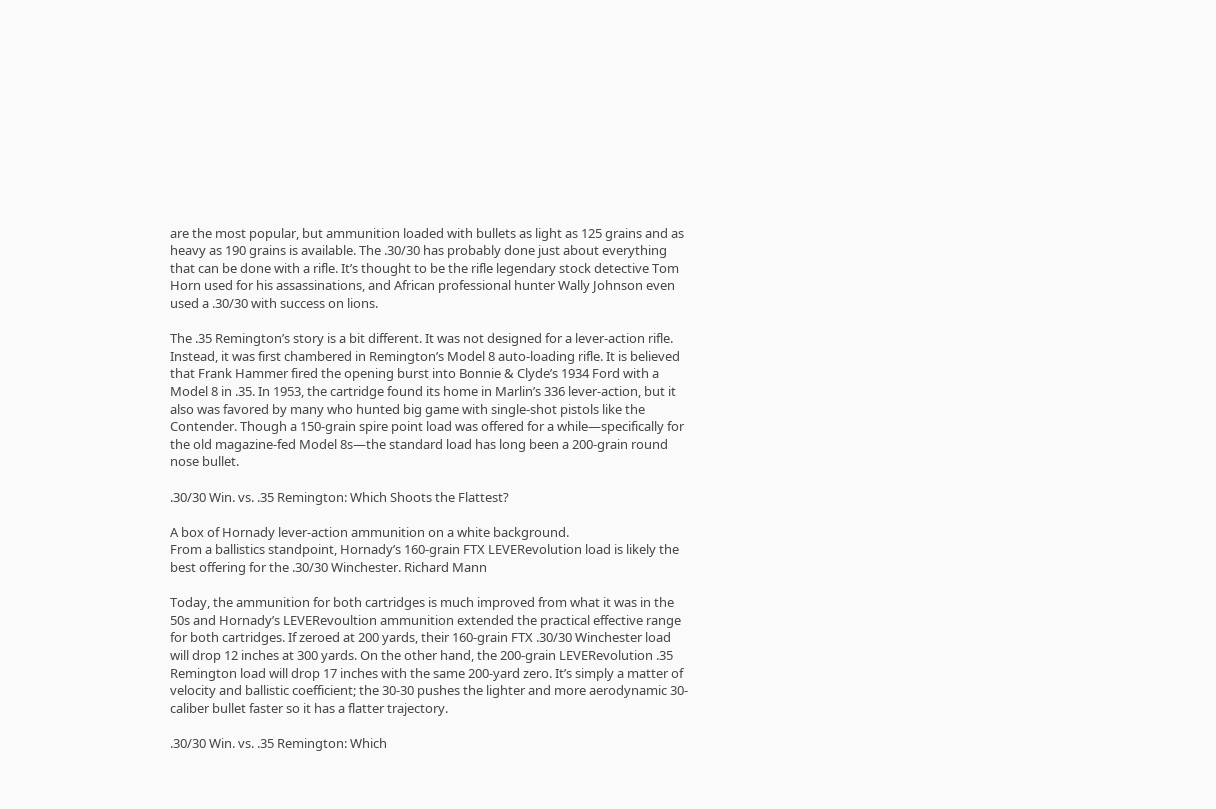are the most popular, but ammunition loaded with bullets as light as 125 grains and as heavy as 190 grains is available. The .30/30 has probably done just about everything that can be done with a rifle. It’s thought to be the rifle legendary stock detective Tom Horn used for his assassinations, and African professional hunter Wally Johnson even used a .30/30 with success on lions.

The .35 Remington’s story is a bit different. It was not designed for a lever-action rifle. Instead, it was first chambered in Remington’s Model 8 auto-loading rifle. It is believed that Frank Hammer fired the opening burst into Bonnie & Clyde’s 1934 Ford with a Model 8 in .35. In 1953, the cartridge found its home in Marlin’s 336 lever-action, but it also was favored by many who hunted big game with single-shot pistols like the Contender. Though a 150-grain spire point load was offered for a while—specifically for the old magazine-fed Model 8s—the standard load has long been a 200-grain round nose bullet.

.30/30 Win. vs. .35 Remington: Which Shoots the Flattest?

A box of Hornady lever-action ammunition on a white background.
From a ballistics standpoint, Hornady’s 160-grain FTX LEVERevolution load is likely the best offering for the .30/30 Winchester. Richard Mann

Today, the ammunition for both cartridges is much improved from what it was in the 50s and Hornady’s LEVERevoultion ammunition extended the practical effective range for both cartridges. If zeroed at 200 yards, their 160-grain FTX .30/30 Winchester load will drop 12 inches at 300 yards. On the other hand, the 200-grain LEVERevolution .35 Remington load will drop 17 inches with the same 200-yard zero. It’s simply a matter of velocity and ballistic coefficient; the 30-30 pushes the lighter and more aerodynamic 30-caliber bullet faster so it has a flatter trajectory.

.30/30 Win. vs. .35 Remington: Which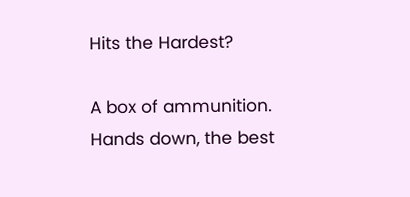Hits the Hardest?

A box of ammunition.
Hands down, the best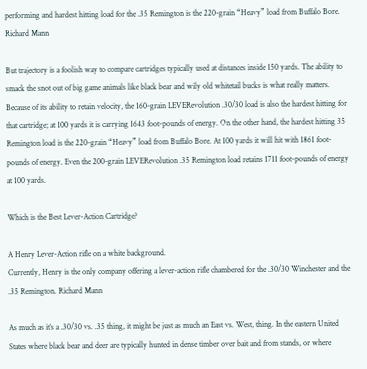performing and hardest hitting load for the .35 Remington is the 220-grain “Heavy” load from Buffalo Bore. Richard Mann

But trajectory is a foolish way to compare cartridges typically used at distances inside 150 yards. The ability to smack the snot out of big game animals like black bear and wily old whitetail bucks is what really matters. Because of its ability to retain velocity, the 160-grain LEVERevolution .30/30 load is also the hardest hitting for that cartridge; at 100 yards it is carrying 1643 foot-pounds of energy. On the other hand, the hardest hitting 35 Remington load is the 220-grain “Heavy” load from Buffalo Bore. At 100 yards it will hit with 1861 foot-pounds of energy. Even the 200-grain LEVERevolution .35 Remington load retains 1711 foot-pounds of energy at 100 yards.

Which is the Best Lever-Action Cartridge?

A Henry Lever-Action rifle on a white background.
Currently, Henry is the only company offering a lever-action rifle chambered for the .30/30 Winchester and the .35 Remington. Richard Mann

As much as it’s a .30/30 vs. .35 thing, it might be just as much an East vs. West, thing. In the eastern United States where black bear and deer are typically hunted in dense timber over bait and from stands, or where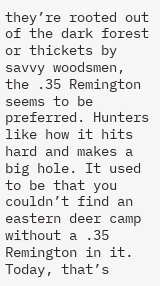they’re rooted out of the dark forest or thickets by savvy woodsmen, the .35 Remington seems to be preferred. Hunters like how it hits hard and makes a big hole. It used to be that you couldn’t find an eastern deer camp without a .35 Remington in it. Today, that’s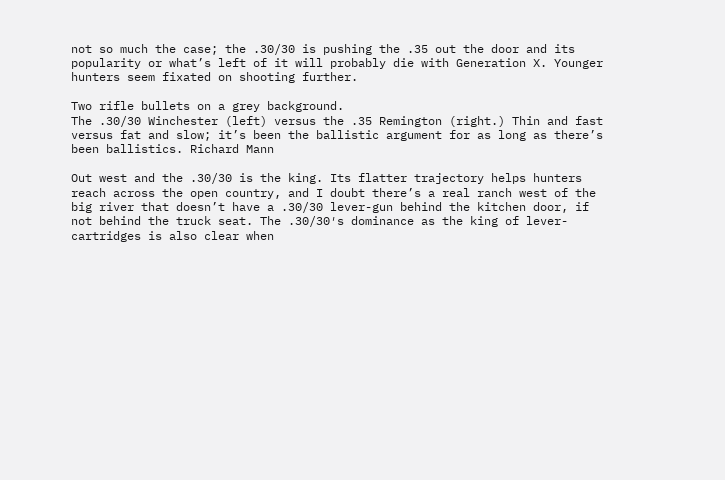not so much the case; the .30/30 is pushing the .35 out the door and its popularity or what’s left of it will probably die with Generation X. Younger hunters seem fixated on shooting further.

Two rifle bullets on a grey background.
The .30/30 Winchester (left) versus the .35 Remington (right.) Thin and fast versus fat and slow; it’s been the ballistic argument for as long as there’s been ballistics. Richard Mann

Out west and the .30/30 is the king. Its flatter trajectory helps hunters reach across the open country, and I doubt there’s a real ranch west of the big river that doesn’t have a .30/30 lever-gun behind the kitchen door, if not behind the truck seat. The .30/30′s dominance as the king of lever-cartridges is also clear when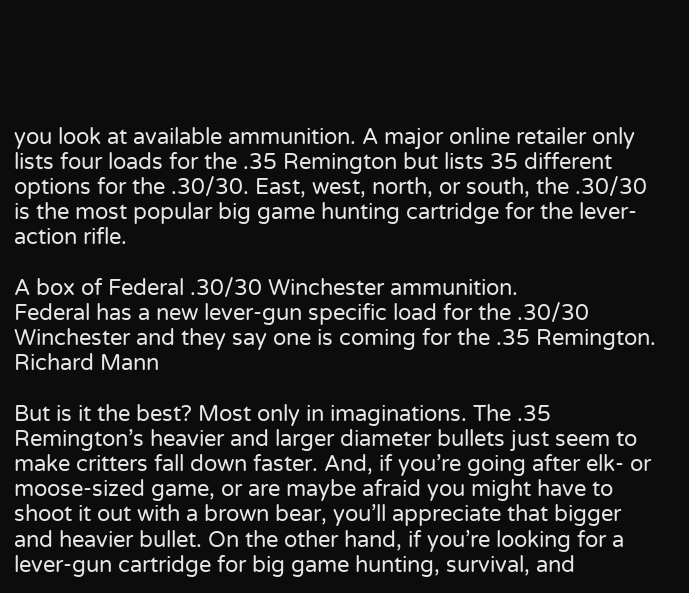you look at available ammunition. A major online retailer only lists four loads for the .35 Remington but lists 35 different options for the .30/30. East, west, north, or south, the .30/30 is the most popular big game hunting cartridge for the lever-action rifle.

A box of Federal .30/30 Winchester ammunition.
Federal has a new lever-gun specific load for the .30/30 Winchester and they say one is coming for the .35 Remington. Richard Mann

But is it the best? Most only in imaginations. The .35 Remington’s heavier and larger diameter bullets just seem to make critters fall down faster. And, if you’re going after elk- or moose-sized game, or are maybe afraid you might have to shoot it out with a brown bear, you’ll appreciate that bigger and heavier bullet. On the other hand, if you’re looking for a lever-gun cartridge for big game hunting, survival, and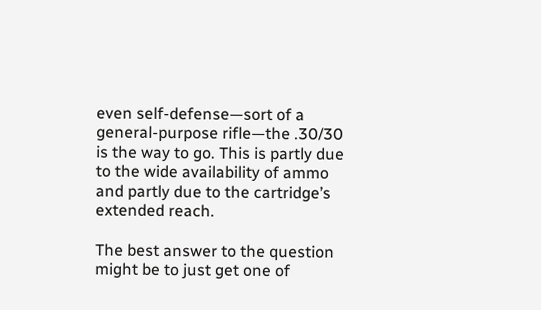even self-defense—sort of a general-purpose rifle—the .30/30 is the way to go. This is partly due to the wide availability of ammo and partly due to the cartridge’s extended reach.

The best answer to the question might be to just get one of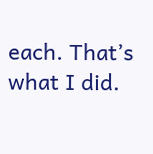each. That’s what I did.